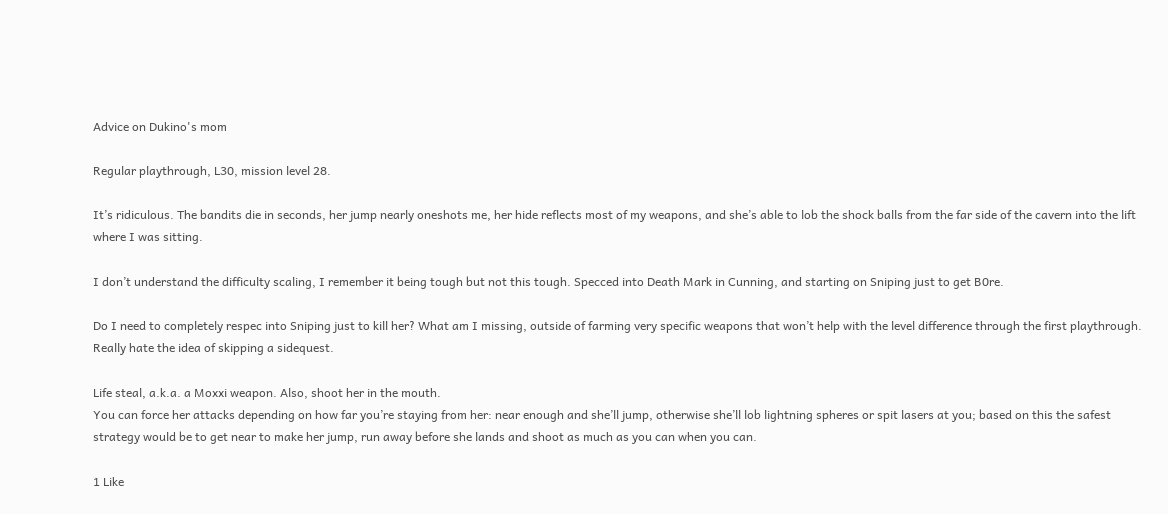Advice on Dukino's mom

Regular playthrough, L30, mission level 28.

It’s ridiculous. The bandits die in seconds, her jump nearly oneshots me, her hide reflects most of my weapons, and she’s able to lob the shock balls from the far side of the cavern into the lift where I was sitting.

I don’t understand the difficulty scaling, I remember it being tough but not this tough. Specced into Death Mark in Cunning, and starting on Sniping just to get B0re.

Do I need to completely respec into Sniping just to kill her? What am I missing, outside of farming very specific weapons that won’t help with the level difference through the first playthrough. Really hate the idea of skipping a sidequest.

Life steal, a.k.a. a Moxxi weapon. Also, shoot her in the mouth.
You can force her attacks depending on how far you’re staying from her: near enough and she’ll jump, otherwise she’ll lob lightning spheres or spit lasers at you; based on this the safest strategy would be to get near to make her jump, run away before she lands and shoot as much as you can when you can.

1 Like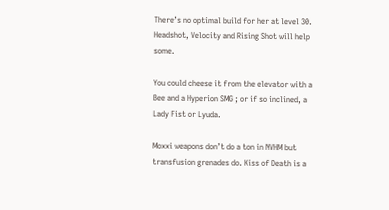There’s no optimal build for her at level 30. Headshot, Velocity and Rising Shot will help some.

You could cheese it from the elevator with a Bee and a Hyperion SMG ; or if so inclined, a Lady Fist or Lyuda.

Moxxi weapons don’t do a ton in NVHM but transfusion grenades do. Kiss of Death is a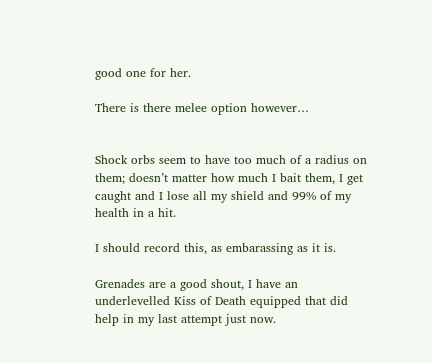good one for her.

There is there melee option however…


Shock orbs seem to have too much of a radius on them; doesn’t matter how much I bait them, I get caught and I lose all my shield and 99% of my health in a hit.

I should record this, as embarassing as it is.

Grenades are a good shout, I have an underlevelled Kiss of Death equipped that did help in my last attempt just now.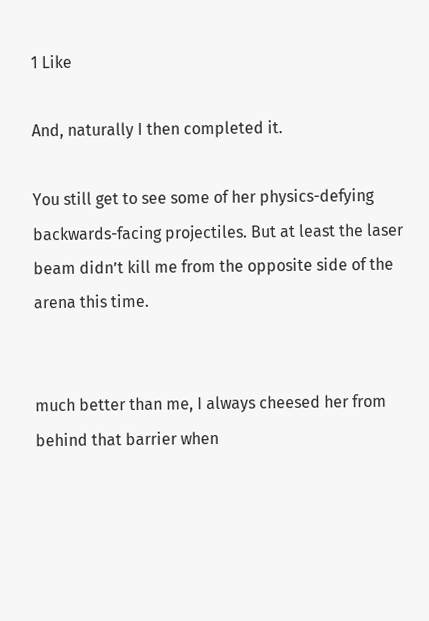1 Like

And, naturally I then completed it.

You still get to see some of her physics-defying backwards-facing projectiles. But at least the laser beam didn’t kill me from the opposite side of the arena this time.


much better than me, I always cheesed her from behind that barrier when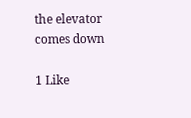the elevator comes down

1 Like